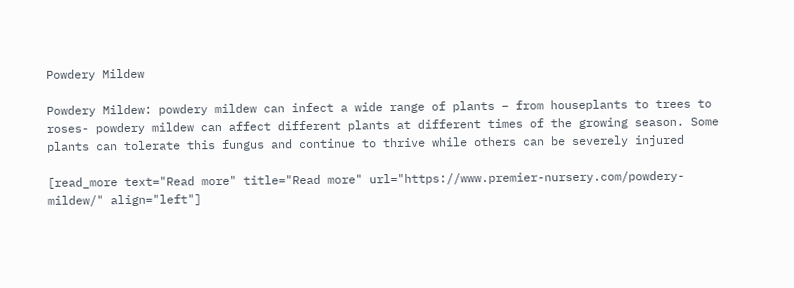Powdery Mildew

Powdery Mildew: powdery mildew can infect a wide range of plants – from houseplants to trees to roses- powdery mildew can affect different plants at different times of the growing season. Some plants can tolerate this fungus and continue to thrive while others can be severely injured

[read_more text="Read more" title="Read more" url="https://www.premier-nursery.com/powdery-mildew/" align="left"]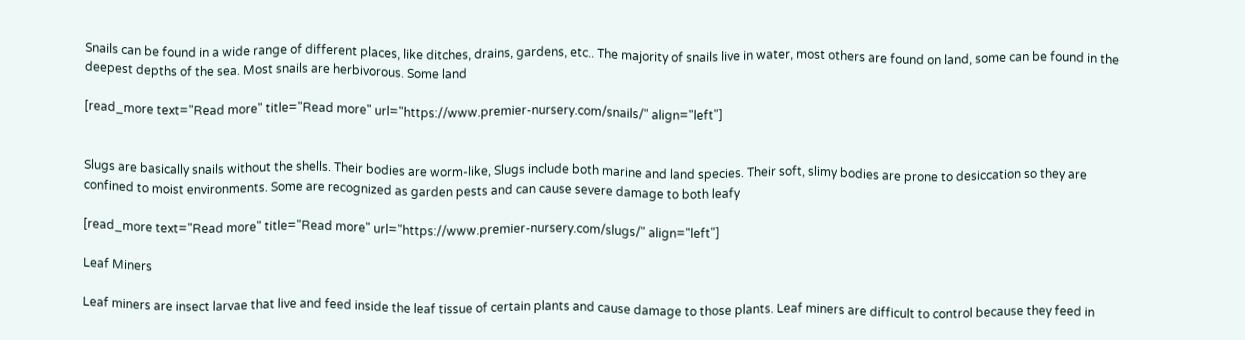Snails can be found in a wide range of different places, like ditches, drains, gardens, etc.. The majority of snails live in water, most others are found on land, some can be found in the deepest depths of the sea. Most snails are herbivorous. Some land

[read_more text="Read more" title="Read more" url="https://www.premier-nursery.com/snails/" align="left"]


Slugs are basically snails without the shells. Their bodies are worm-like, Slugs include both marine and land species. Their soft, slimy bodies are prone to desiccation so they are confined to moist environments. Some are recognized as garden pests and can cause severe damage to both leafy

[read_more text="Read more" title="Read more" url="https://www.premier-nursery.com/slugs/" align="left"]

Leaf Miners

Leaf miners are insect larvae that live and feed inside the leaf tissue of certain plants and cause damage to those plants. Leaf miners are difficult to control because they feed in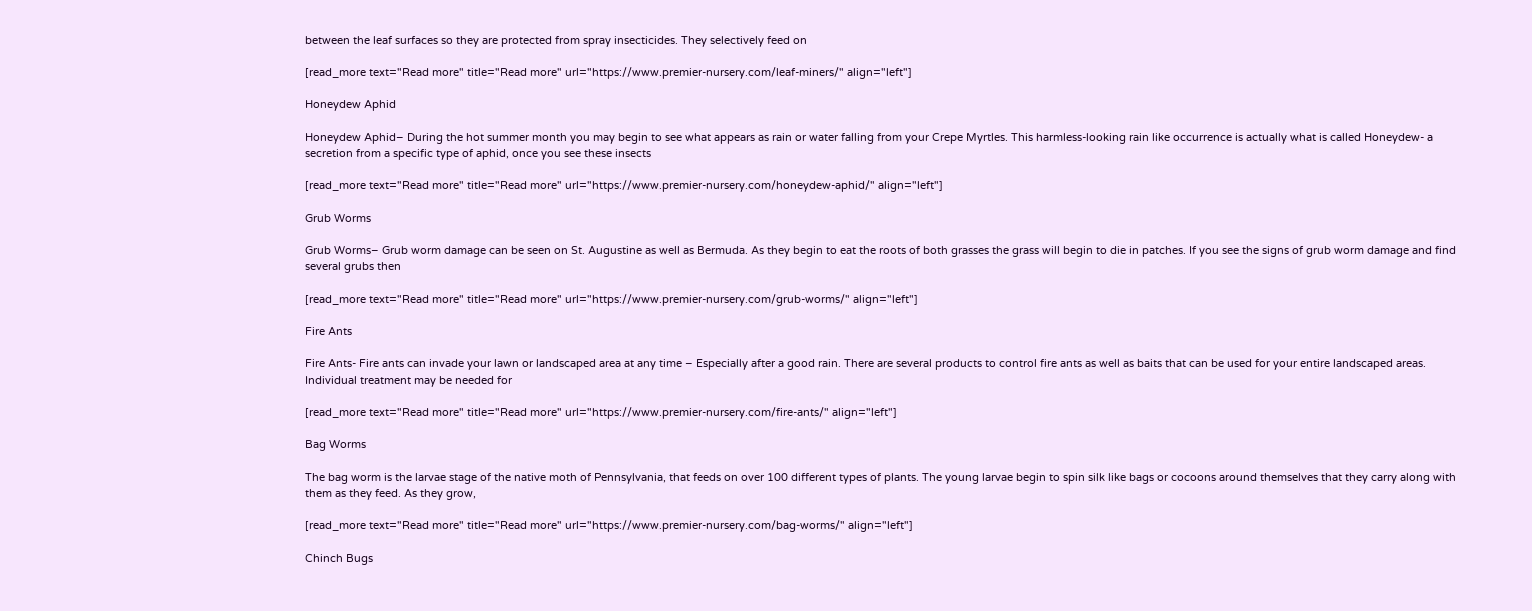between the leaf surfaces so they are protected from spray insecticides. They selectively feed on

[read_more text="Read more" title="Read more" url="https://www.premier-nursery.com/leaf-miners/" align="left"]

Honeydew Aphid

Honeydew Aphid– During the hot summer month you may begin to see what appears as rain or water falling from your Crepe Myrtles. This harmless-looking rain like occurrence is actually what is called Honeydew- a secretion from a specific type of aphid, once you see these insects

[read_more text="Read more" title="Read more" url="https://www.premier-nursery.com/honeydew-aphid/" align="left"]

Grub Worms

Grub Worms– Grub worm damage can be seen on St. Augustine as well as Bermuda. As they begin to eat the roots of both grasses the grass will begin to die in patches. If you see the signs of grub worm damage and find several grubs then

[read_more text="Read more" title="Read more" url="https://www.premier-nursery.com/grub-worms/" align="left"]

Fire Ants

Fire Ants- Fire ants can invade your lawn or landscaped area at any time – Especially after a good rain. There are several products to control fire ants as well as baits that can be used for your entire landscaped areas. Individual treatment may be needed for

[read_more text="Read more" title="Read more" url="https://www.premier-nursery.com/fire-ants/" align="left"]

Bag Worms

The bag worm is the larvae stage of the native moth of Pennsylvania, that feeds on over 100 different types of plants. The young larvae begin to spin silk like bags or cocoons around themselves that they carry along with them as they feed. As they grow,

[read_more text="Read more" title="Read more" url="https://www.premier-nursery.com/bag-worms/" align="left"]

Chinch Bugs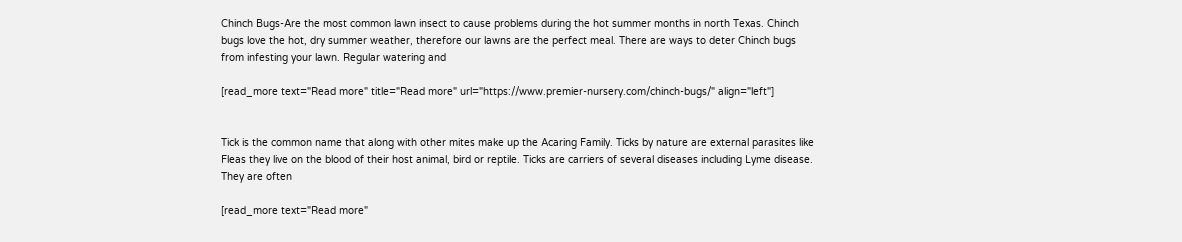Chinch Bugs-Are the most common lawn insect to cause problems during the hot summer months in north Texas. Chinch bugs love the hot, dry summer weather, therefore our lawns are the perfect meal. There are ways to deter Chinch bugs from infesting your lawn. Regular watering and

[read_more text="Read more" title="Read more" url="https://www.premier-nursery.com/chinch-bugs/" align="left"]


Tick is the common name that along with other mites make up the Acaring Family. Ticks by nature are external parasites like Fleas they live on the blood of their host animal, bird or reptile. Ticks are carriers of several diseases including Lyme disease. They are often

[read_more text="Read more"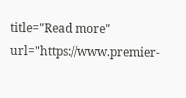title="Read more" url="https://www.premier-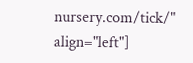nursery.com/tick/" align="left"]